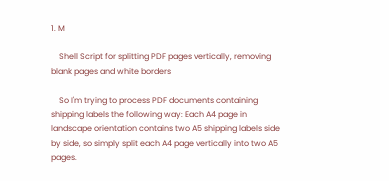1. M

    Shell Script for splitting PDF pages vertically, removing blank pages and white borders

    So I'm trying to process PDF documents containing shipping labels the following way: Each A4 page in landscape orientation contains two A5 shipping labels side by side, so simply split each A4 page vertically into two A5 pages.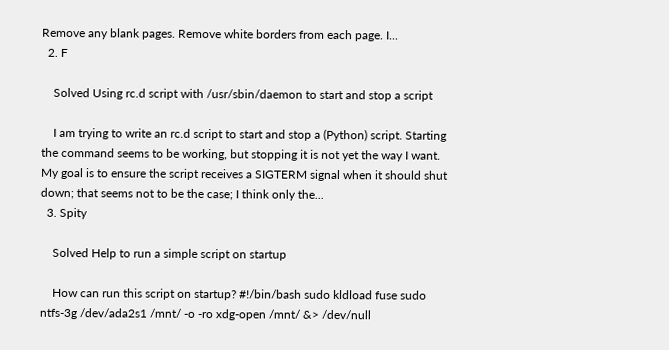Remove any blank pages. Remove white borders from each page. I...
  2. F

    Solved Using rc.d script with /usr/sbin/daemon to start and stop a script

    I am trying to write an rc.d script to start and stop a (Python) script. Starting the command seems to be working, but stopping it is not yet the way I want. My goal is to ensure the script receives a SIGTERM signal when it should shut down; that seems not to be the case; I think only the...
  3. Spity

    Solved Help to run a simple script on startup

    How can run this script on startup? #!/bin/bash sudo kldload fuse sudo ntfs-3g /dev/ada2s1 /mnt/ -o -ro xdg-open /mnt/ &> /dev/null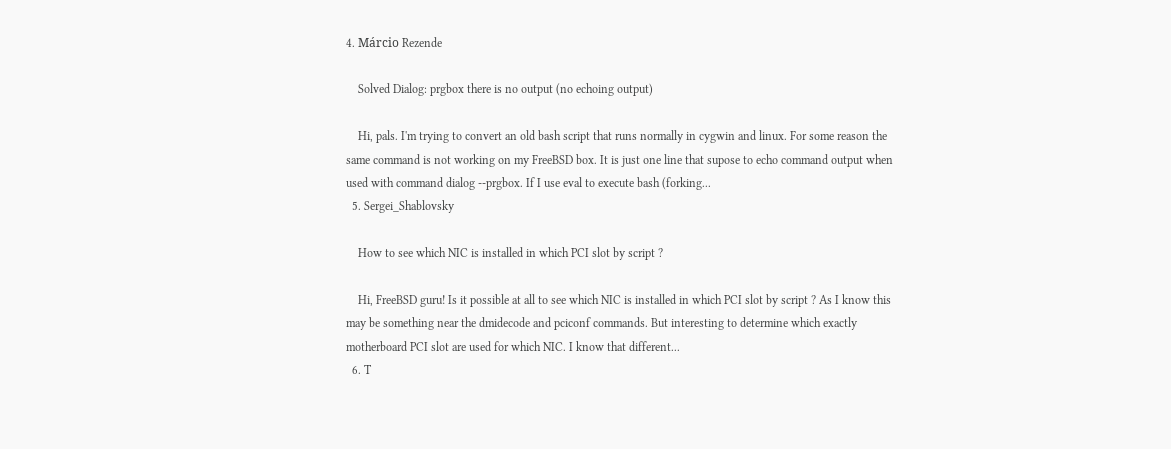4. Márcio Rezende

    Solved Dialog: prgbox there is no output (no echoing output)

    Hi, pals. I'm trying to convert an old bash script that runs normally in cygwin and linux. For some reason the same command is not working on my FreeBSD box. It is just one line that supose to echo command output when used with command dialog --prgbox. If I use eval to execute bash (forking...
  5. Sergei_Shablovsky

    How to see which NIC is installed in which PCI slot by script ?

    Hi, FreeBSD guru! Is it possible at all to see which NIC is installed in which PCI slot by script ? As I know this may be something near the dmidecode and pciconf commands. But interesting to determine which exactly motherboard PCI slot are used for which NIC. I know that different...
  6. T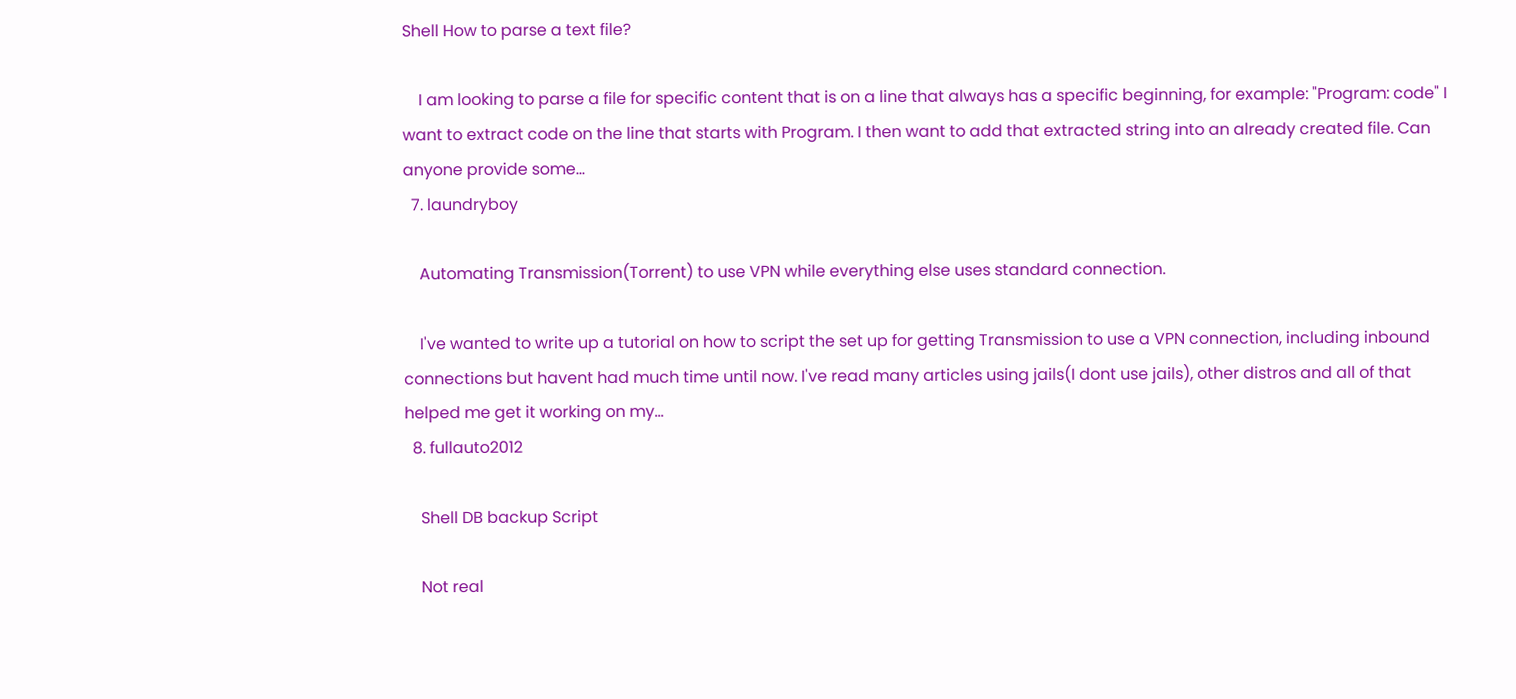Shell How to parse a text file?

    I am looking to parse a file for specific content that is on a line that always has a specific beginning, for example: "Program: code" I want to extract code on the line that starts with Program. I then want to add that extracted string into an already created file. Can anyone provide some...
  7. laundryboy

    Automating Transmission(Torrent) to use VPN while everything else uses standard connection.

    I've wanted to write up a tutorial on how to script the set up for getting Transmission to use a VPN connection, including inbound connections but havent had much time until now. I've read many articles using jails(I dont use jails), other distros and all of that helped me get it working on my...
  8. fullauto2012

    Shell DB backup Script

    Not real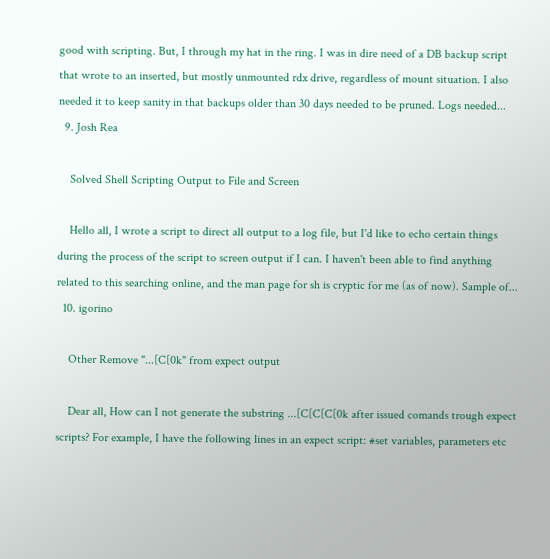good with scripting. But, I through my hat in the ring. I was in dire need of a DB backup script that wrote to an inserted, but mostly unmounted rdx drive, regardless of mount situation. I also needed it to keep sanity in that backups older than 30 days needed to be pruned. Logs needed...
  9. Josh Rea

    Solved Shell Scripting Output to File and Screen

    Hello all, I wrote a script to direct all output to a log file, but I'd like to echo certain things during the process of the script to screen output if I can. I haven't been able to find anything related to this searching online, and the man page for sh is cryptic for me (as of now). Sample of...
  10. igorino

    Other Remove "...[C[0k" from expect output

    Dear all, How can I not generate the substring ...[C[C[C[0k after issued comands trough expect scripts? For example, I have the following lines in an expect script: #set variables, parameters etc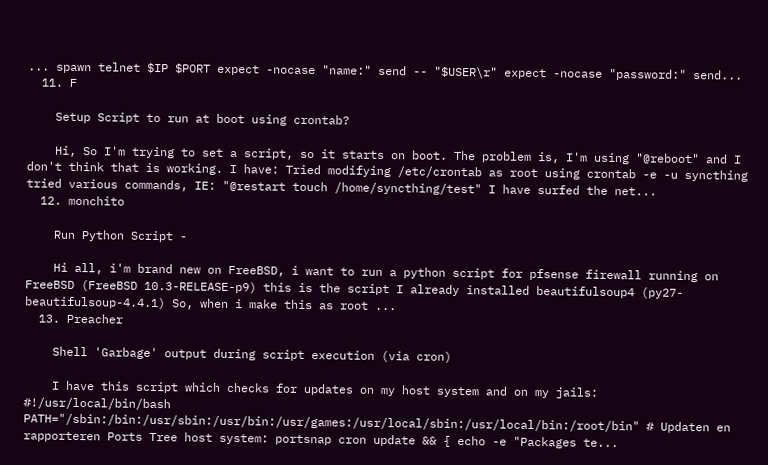... spawn telnet $IP $PORT expect -nocase "name:" send -- "$USER\r" expect -nocase "password:" send...
  11. F

    Setup Script to run at boot using crontab?

    Hi, So I'm trying to set a script, so it starts on boot. The problem is, I'm using "@reboot" and I don't think that is working. I have: Tried modifying /etc/crontab as root using crontab -e -u syncthing tried various commands, IE: "@restart touch /home/syncthing/test" I have surfed the net...
  12. monchito

    Run Python Script -

    Hi all, i'm brand new on FreeBSD, i want to run a python script for pfsense firewall running on FreeBSD (FreeBSD 10.3-RELEASE-p9) this is the script I already installed beautifulsoup4 (py27-beautifulsoup-4.4.1) So, when i make this as root ...
  13. Preacher

    Shell 'Garbage' output during script execution (via cron)

    I have this script which checks for updates on my host system and on my jails: #!/usr/local/bin/bash PATH="/sbin:/bin:/usr/sbin:/usr/bin:/usr/games:/usr/local/sbin:/usr/local/bin:/root/bin" # Updaten en rapporteren Ports Tree host system: portsnap cron update && { echo -e "Packages te...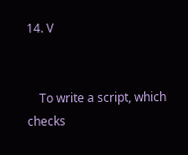14. V


    To write a script, which checks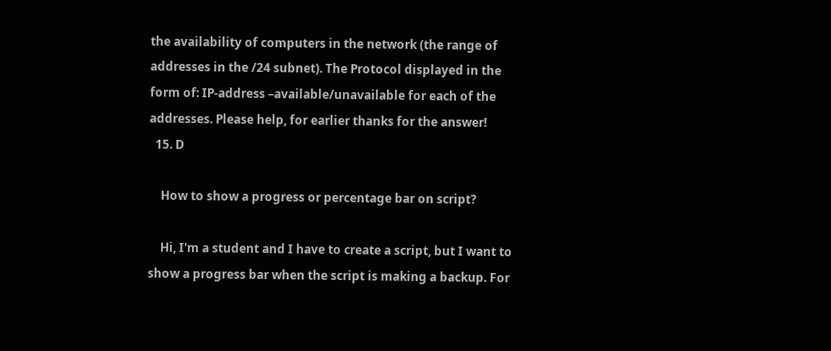the availability of computers in the network (the range of addresses in the /24 subnet). The Protocol displayed in the form of: IP-address –available/unavailable for each of the addresses. Please help, for earlier thanks for the answer!
  15. D

    How to show a progress or percentage bar on script?

    Hi, I'm a student and I have to create a script, but I want to show a progress bar when the script is making a backup. For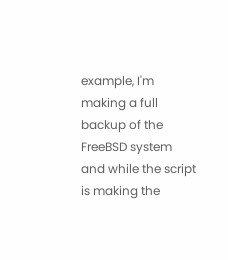example, I'm making a full backup of the FreeBSD system and while the script is making the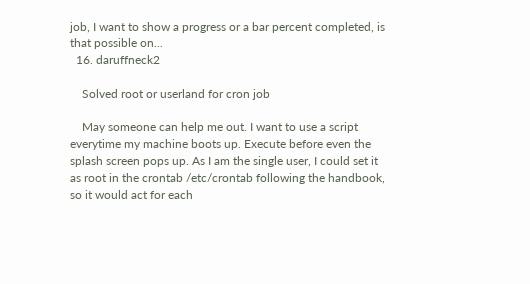job, I want to show a progress or a bar percent completed, is that possible on...
  16. daruffneck2

    Solved root or userland for cron job

    May someone can help me out. I want to use a script everytime my machine boots up. Execute before even the splash screen pops up. As I am the single user, I could set it as root in the crontab /etc/crontab following the handbook, so it would act for each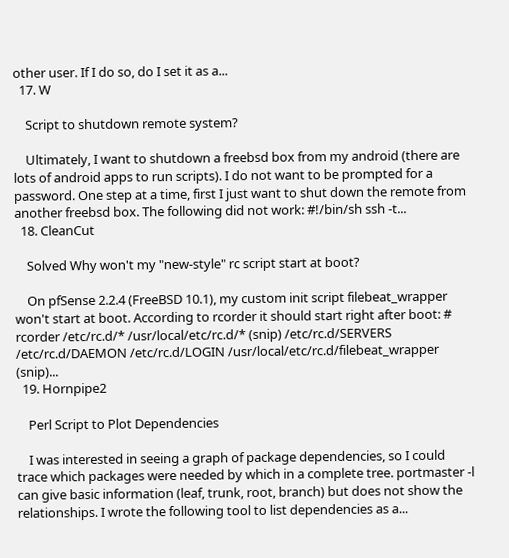other user. If I do so, do I set it as a...
  17. W

    Script to shutdown remote system?

    Ultimately, I want to shutdown a freebsd box from my android (there are lots of android apps to run scripts). I do not want to be prompted for a password. One step at a time, first I just want to shut down the remote from another freebsd box. The following did not work: #!/bin/sh ssh -t...
  18. CleanCut

    Solved Why won't my "new-style" rc script start at boot?

    On pfSense 2.2.4 (FreeBSD 10.1), my custom init script filebeat_wrapper won't start at boot. According to rcorder it should start right after boot: # rcorder /etc/rc.d/* /usr/local/etc/rc.d/* (snip) /etc/rc.d/SERVERS /etc/rc.d/DAEMON /etc/rc.d/LOGIN /usr/local/etc/rc.d/filebeat_wrapper (snip)...
  19. Hornpipe2

    Perl Script to Plot Dependencies

    I was interested in seeing a graph of package dependencies, so I could trace which packages were needed by which in a complete tree. portmaster -l can give basic information (leaf, trunk, root, branch) but does not show the relationships. I wrote the following tool to list dependencies as a...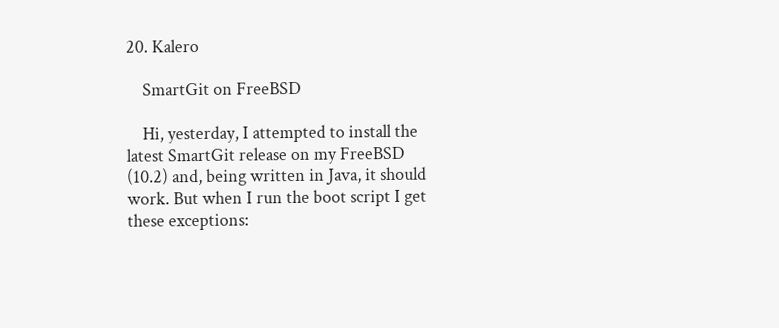20. Kalero

    SmartGit on FreeBSD

    Hi, yesterday, I attempted to install the latest SmartGit release on my FreeBSD (10.2) and, being written in Java, it should work. But when I run the boot script I get these exceptions: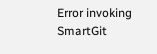Error invoking SmartGit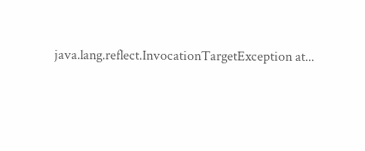java.lang.reflect.InvocationTargetException at...